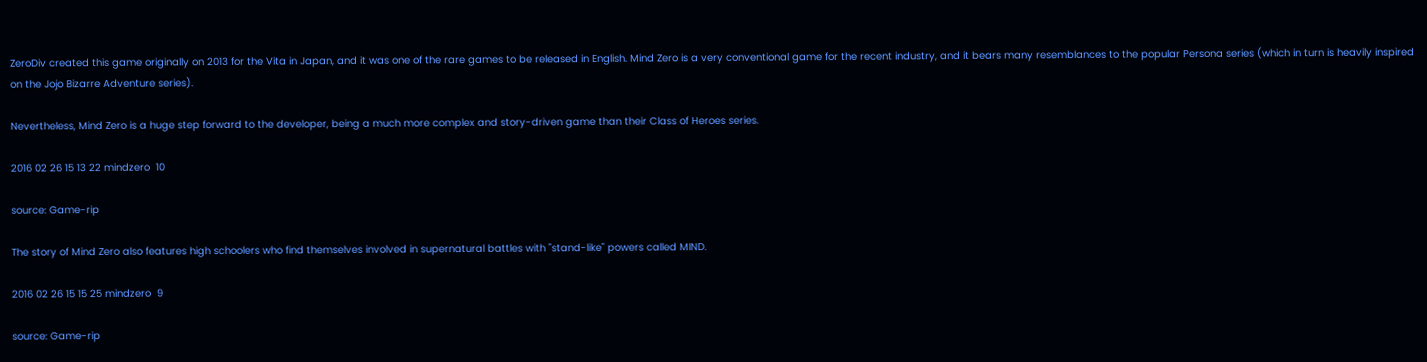ZeroDiv created this game originally on 2013 for the Vita in Japan, and it was one of the rare games to be released in English. Mind Zero is a very conventional game for the recent industry, and it bears many resemblances to the popular Persona series (which in turn is heavily inspired on the Jojo Bizarre Adventure series).

Nevertheless, Mind Zero is a huge step forward to the developer, being a much more complex and story-driven game than their Class of Heroes series.

2016 02 26 15 13 22 mindzero  10

source: Game-rip

The story of Mind Zero also features high schoolers who find themselves involved in supernatural battles with "stand-like" powers called MIND.

2016 02 26 15 15 25 mindzero  9

source: Game-rip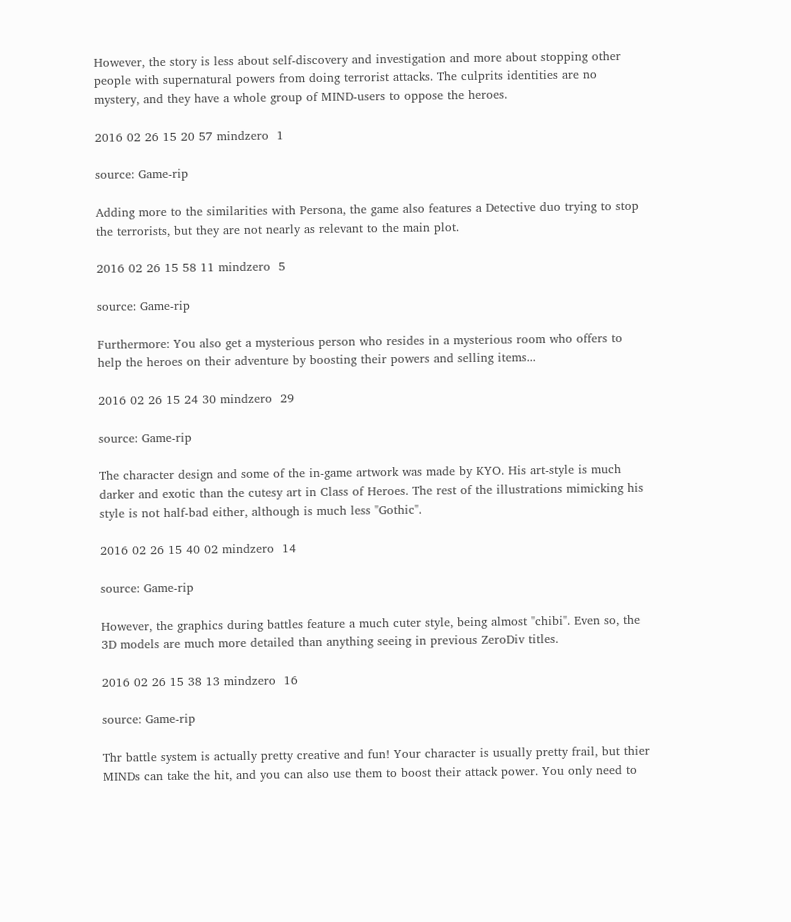However, the story is less about self-discovery and investigation and more about stopping other people with supernatural powers from doing terrorist attacks. The culprits identities are no mystery, and they have a whole group of MIND-users to oppose the heroes.

2016 02 26 15 20 57 mindzero  1

source: Game-rip

Adding more to the similarities with Persona, the game also features a Detective duo trying to stop the terrorists, but they are not nearly as relevant to the main plot.

2016 02 26 15 58 11 mindzero  5

source: Game-rip

Furthermore: You also get a mysterious person who resides in a mysterious room who offers to help the heroes on their adventure by boosting their powers and selling items...

2016 02 26 15 24 30 mindzero  29

source: Game-rip

The character design and some of the in-game artwork was made by KYO. His art-style is much darker and exotic than the cutesy art in Class of Heroes. The rest of the illustrations mimicking his style is not half-bad either, although is much less "Gothic".

2016 02 26 15 40 02 mindzero  14

source: Game-rip

However, the graphics during battles feature a much cuter style, being almost "chibi". Even so, the 3D models are much more detailed than anything seeing in previous ZeroDiv titles.

2016 02 26 15 38 13 mindzero  16

source: Game-rip

Thr battle system is actually pretty creative and fun! Your character is usually pretty frail, but thier MINDs can take the hit, and you can also use them to boost their attack power. You only need to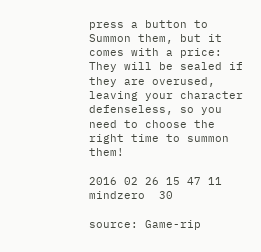press a button to Summon them, but it comes with a price: They will be sealed if they are overused, leaving your character defenseless, so you need to choose the right time to summon them!

2016 02 26 15 47 11 mindzero  30

source: Game-rip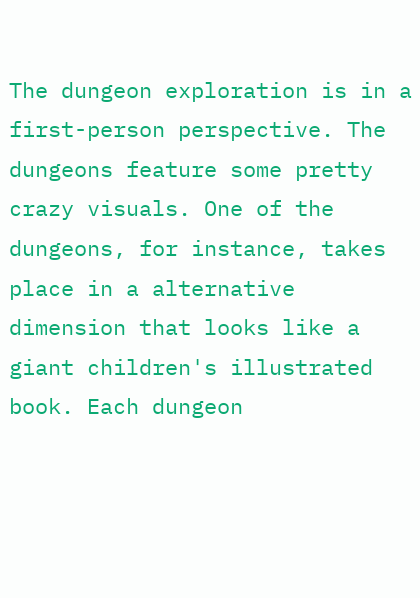The dungeon exploration is in a first-person perspective. The dungeons feature some pretty crazy visuals. One of the dungeons, for instance, takes place in a alternative dimension that looks like a giant children's illustrated book. Each dungeon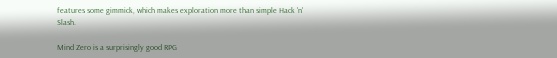features some gimmick, which makes exploration more than simple Hack 'n' Slash.

Mind Zero is a surprisingly good RPG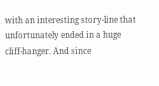with an interesting story-line that unfortunately ended in a huge cliff-hanger. And since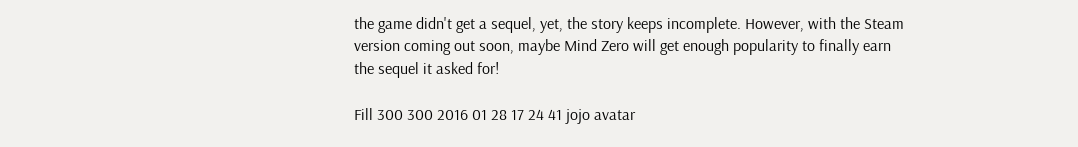the game didn't get a sequel, yet, the story keeps incomplete. However, with the Steam version coming out soon, maybe Mind Zero will get enough popularity to finally earn the sequel it asked for!

Fill 300 300 2016 01 28 17 24 41 jojo avatar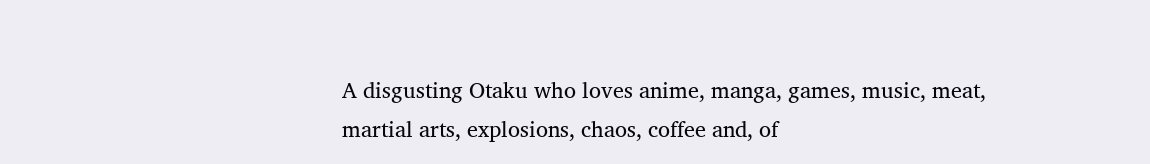A disgusting Otaku who loves anime, manga, games, music, meat, martial arts, explosions, chaos, coffee and, of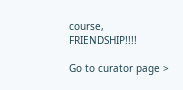course, FRIENDSHIP!!!!

Go to curator page >